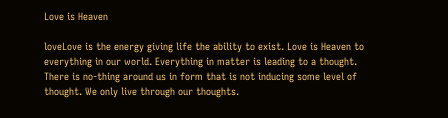Love is Heaven

loveLove is the energy giving life the ability to exist. Love is Heaven to everything in our world. Everything in matter is leading to a thought. There is no-thing around us in form that is not inducing some level of thought. We only live through our thoughts.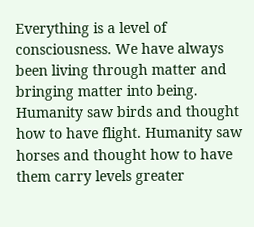Everything is a level of consciousness. We have always been living through matter and bringing matter into being. Humanity saw birds and thought how to have flight. Humanity saw horses and thought how to have them carry levels greater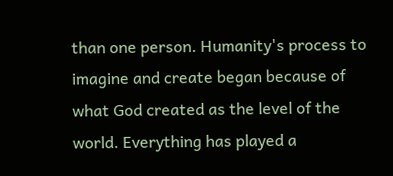than one person. Humanity's process to imagine and create began because of what God created as the level of the world. Everything has played a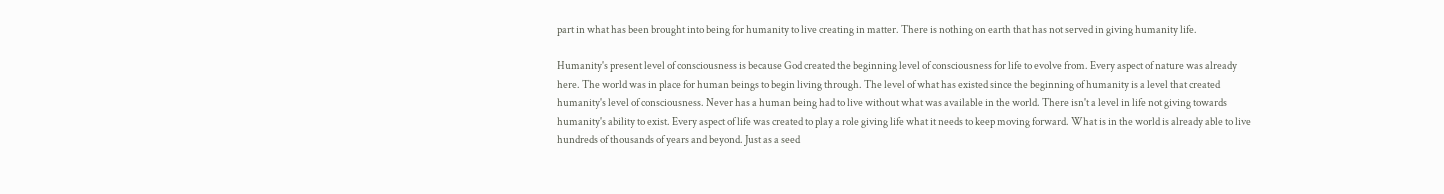part in what has been brought into being for humanity to live creating in matter. There is nothing on earth that has not served in giving humanity life.

Humanity's present level of consciousness is because God created the beginning level of consciousness for life to evolve from. Every aspect of nature was already here. The world was in place for human beings to begin living through. The level of what has existed since the beginning of humanity is a level that created humanity's level of consciousness. Never has a human being had to live without what was available in the world. There isn't a level in life not giving towards humanity's ability to exist. Every aspect of life was created to play a role giving life what it needs to keep moving forward. What is in the world is already able to live hundreds of thousands of years and beyond. Just as a seed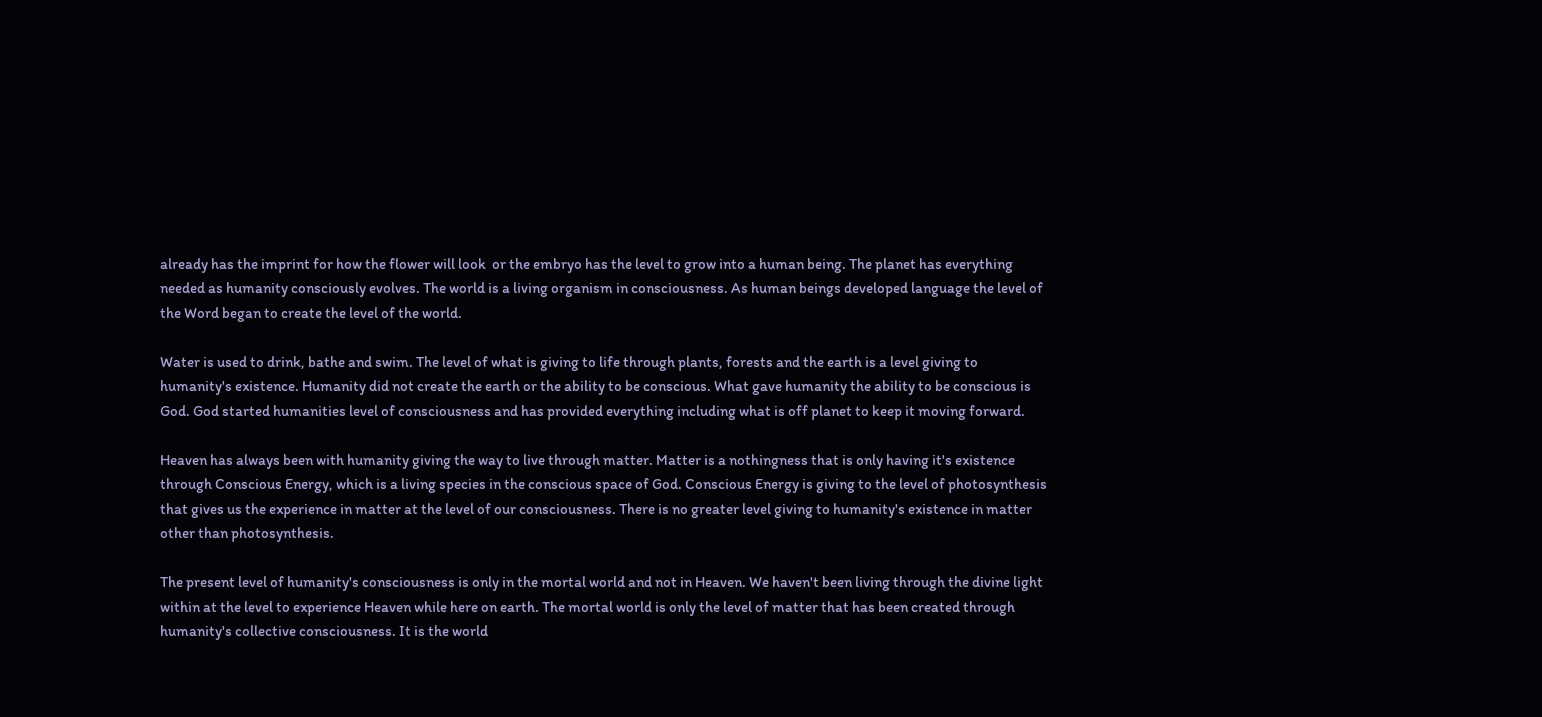already has the imprint for how the flower will look  or the embryo has the level to grow into a human being. The planet has everything needed as humanity consciously evolves. The world is a living organism in consciousness. As human beings developed language the level of the Word began to create the level of the world.

Water is used to drink, bathe and swim. The level of what is giving to life through plants, forests and the earth is a level giving to humanity's existence. Humanity did not create the earth or the ability to be conscious. What gave humanity the ability to be conscious is God. God started humanities level of consciousness and has provided everything including what is off planet to keep it moving forward.

Heaven has always been with humanity giving the way to live through matter. Matter is a nothingness that is only having it's existence through Conscious Energy, which is a living species in the conscious space of God. Conscious Energy is giving to the level of photosynthesis that gives us the experience in matter at the level of our consciousness. There is no greater level giving to humanity's existence in matter other than photosynthesis.

The present level of humanity's consciousness is only in the mortal world and not in Heaven. We haven't been living through the divine light within at the level to experience Heaven while here on earth. The mortal world is only the level of matter that has been created through humanity's collective consciousness. It is the world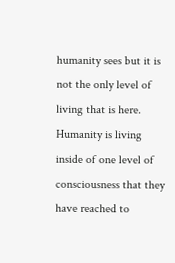humanity sees but it is not the only level of living that is here. Humanity is living inside of one level of consciousness that they have reached to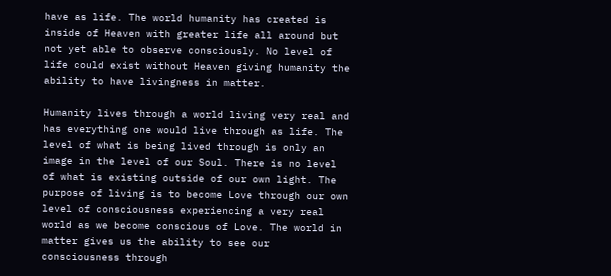have as life. The world humanity has created is inside of Heaven with greater life all around but not yet able to observe consciously. No level of life could exist without Heaven giving humanity the ability to have livingness in matter.

Humanity lives through a world living very real and has everything one would live through as life. The level of what is being lived through is only an image in the level of our Soul. There is no level of what is existing outside of our own light. The purpose of living is to become Love through our own level of consciousness experiencing a very real world as we become conscious of Love. The world in matter gives us the ability to see our consciousness through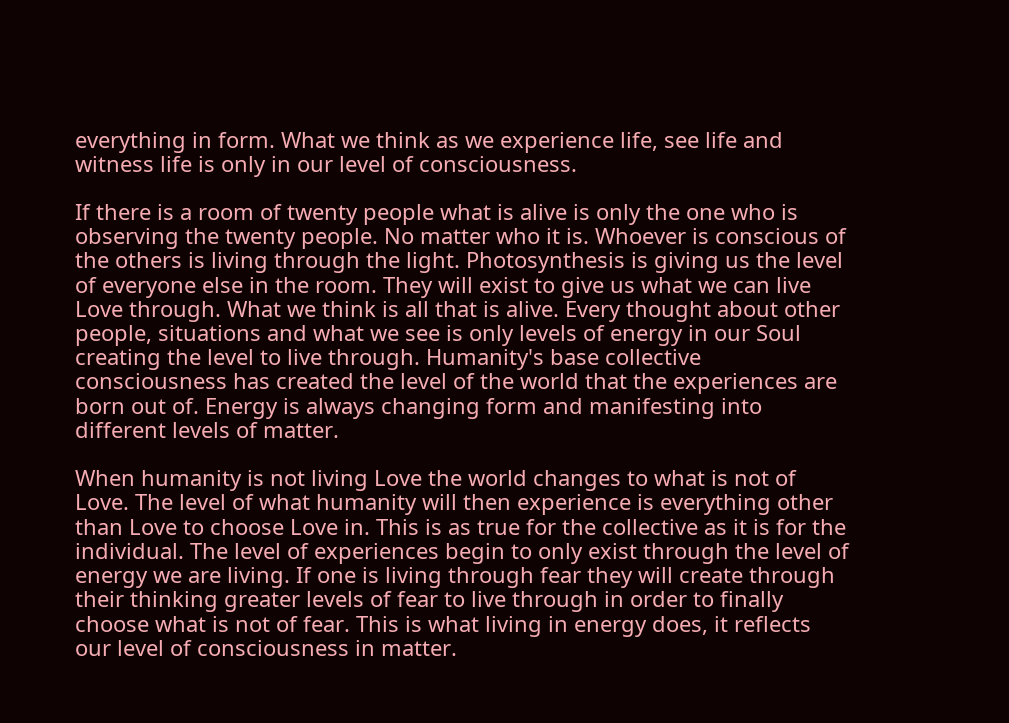everything in form. What we think as we experience life, see life and witness life is only in our level of consciousness.

If there is a room of twenty people what is alive is only the one who is observing the twenty people. No matter who it is. Whoever is conscious of the others is living through the light. Photosynthesis is giving us the level of everyone else in the room. They will exist to give us what we can live Love through. What we think is all that is alive. Every thought about other people, situations and what we see is only levels of energy in our Soul creating the level to live through. Humanity's base collective consciousness has created the level of the world that the experiences are born out of. Energy is always changing form and manifesting into different levels of matter.

When humanity is not living Love the world changes to what is not of Love. The level of what humanity will then experience is everything other than Love to choose Love in. This is as true for the collective as it is for the individual. The level of experiences begin to only exist through the level of energy we are living. If one is living through fear they will create through their thinking greater levels of fear to live through in order to finally choose what is not of fear. This is what living in energy does, it reflects our level of consciousness in matter.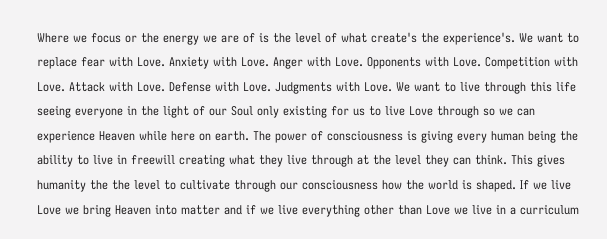Where we focus or the energy we are of is the level of what create's the experience's. We want to replace fear with Love. Anxiety with Love. Anger with Love. Opponents with Love. Competition with Love. Attack with Love. Defense with Love. Judgments with Love. We want to live through this life seeing everyone in the light of our Soul only existing for us to live Love through so we can experience Heaven while here on earth. The power of consciousness is giving every human being the ability to live in freewill creating what they live through at the level they can think. This gives humanity the the level to cultivate through our consciousness how the world is shaped. If we live Love we bring Heaven into matter and if we live everything other than Love we live in a curriculum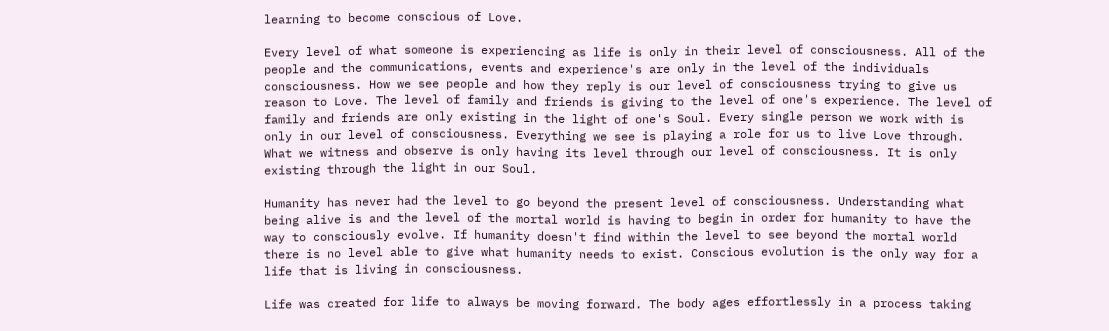learning to become conscious of Love.

Every level of what someone is experiencing as life is only in their level of consciousness. All of the people and the communications, events and experience's are only in the level of the individuals consciousness. How we see people and how they reply is our level of consciousness trying to give us reason to Love. The level of family and friends is giving to the level of one's experience. The level of family and friends are only existing in the light of one's Soul. Every single person we work with is only in our level of consciousness. Everything we see is playing a role for us to live Love through. What we witness and observe is only having its level through our level of consciousness. It is only existing through the light in our Soul.

Humanity has never had the level to go beyond the present level of consciousness. Understanding what being alive is and the level of the mortal world is having to begin in order for humanity to have the way to consciously evolve. If humanity doesn't find within the level to see beyond the mortal world there is no level able to give what humanity needs to exist. Conscious evolution is the only way for a life that is living in consciousness.

Life was created for life to always be moving forward. The body ages effortlessly in a process taking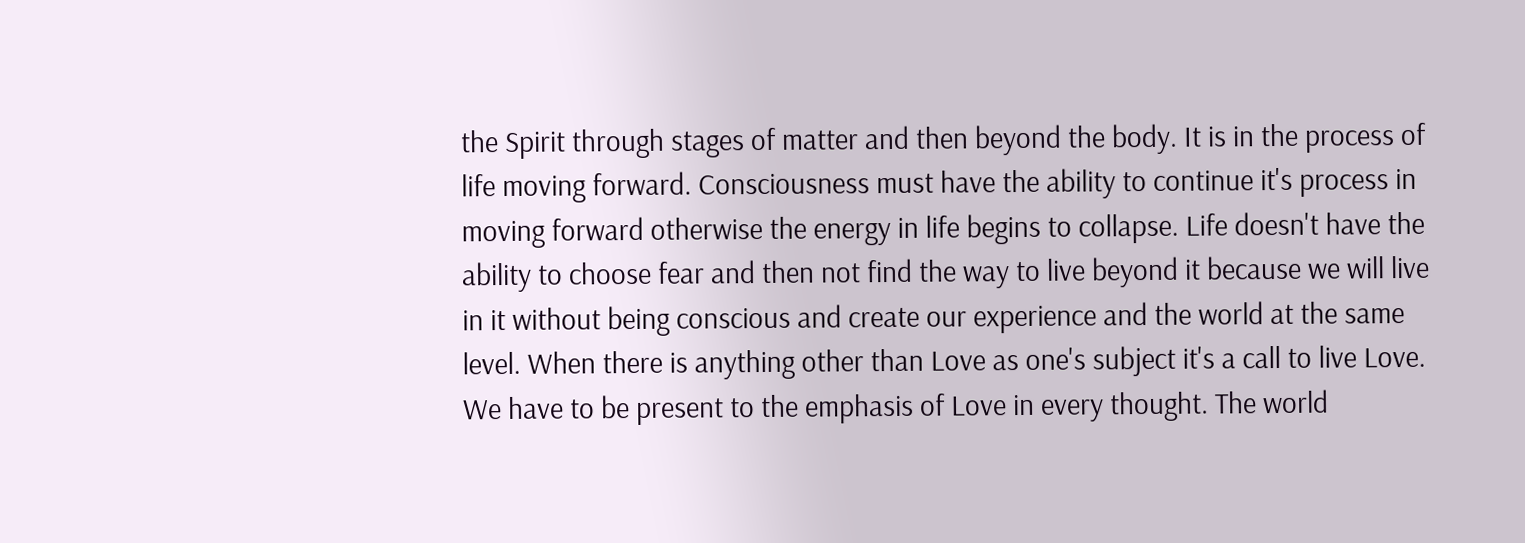the Spirit through stages of matter and then beyond the body. It is in the process of life moving forward. Consciousness must have the ability to continue it's process in moving forward otherwise the energy in life begins to collapse. Life doesn't have the ability to choose fear and then not find the way to live beyond it because we will live in it without being conscious and create our experience and the world at the same level. When there is anything other than Love as one's subject it's a call to live Love. We have to be present to the emphasis of Love in every thought. The world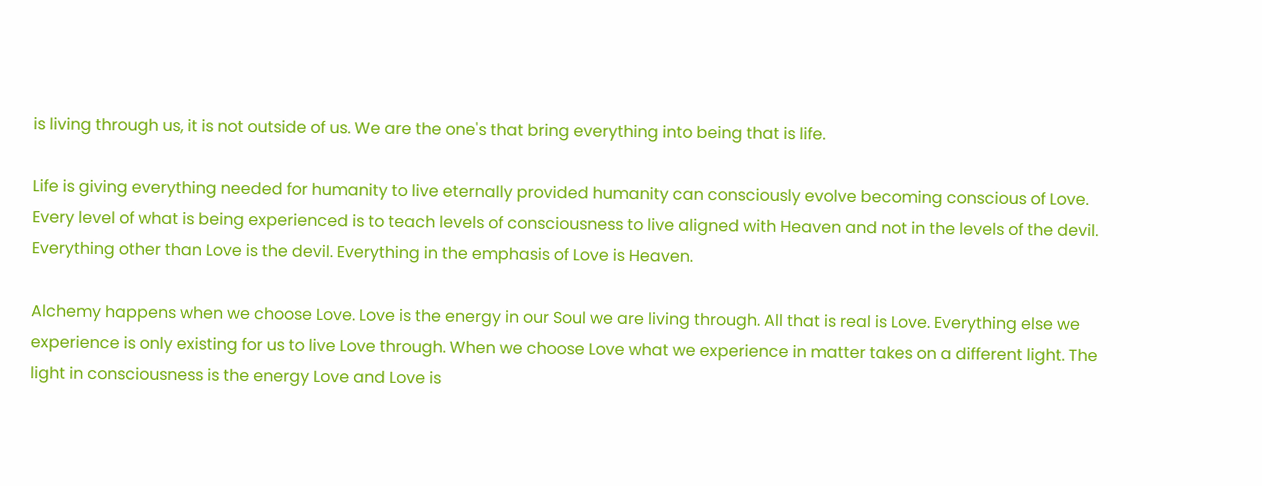is living through us, it is not outside of us. We are the one's that bring everything into being that is life.

Life is giving everything needed for humanity to live eternally provided humanity can consciously evolve becoming conscious of Love. Every level of what is being experienced is to teach levels of consciousness to live aligned with Heaven and not in the levels of the devil. Everything other than Love is the devil. Everything in the emphasis of Love is Heaven.

Alchemy happens when we choose Love. Love is the energy in our Soul we are living through. All that is real is Love. Everything else we experience is only existing for us to live Love through. When we choose Love what we experience in matter takes on a different light. The light in consciousness is the energy Love and Love is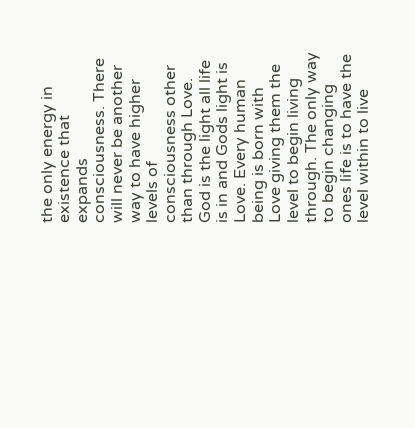the only energy in existence that expands consciousness. There will never be another way to have higher levels of consciousness other than through Love. God is the light all life is in and Gods light is Love. Every human being is born with Love giving them the level to begin living through. The only way to begin changing ones life is to have the level within to live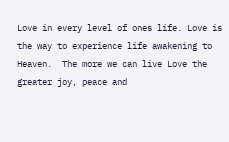Love in every level of ones life. Love is the way to experience life awakening to Heaven.  The more we can live Love the greater joy, peace and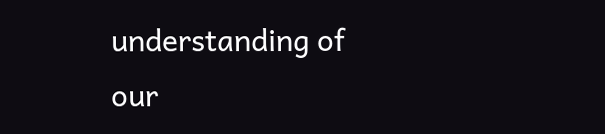understanding of our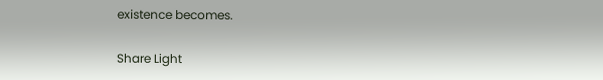existence becomes.

Share Light